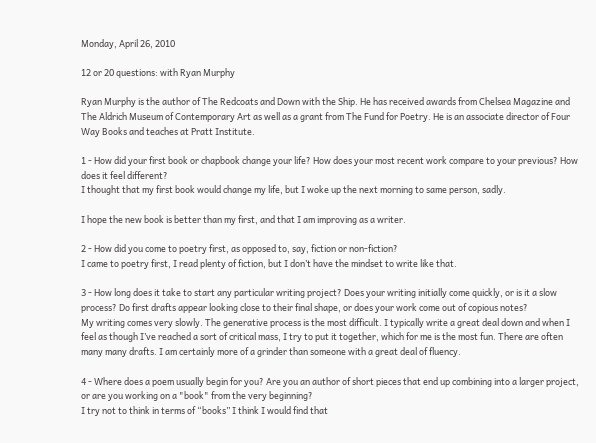Monday, April 26, 2010

12 or 20 questions: with Ryan Murphy

Ryan Murphy is the author of The Redcoats and Down with the Ship. He has received awards from Chelsea Magazine and The Aldrich Museum of Contemporary Art as well as a grant from The Fund for Poetry. He is an associate director of Four Way Books and teaches at Pratt Institute.

1 - How did your first book or chapbook change your life? How does your most recent work compare to your previous? How does it feel different?
I thought that my first book would change my life, but I woke up the next morning to same person, sadly.

I hope the new book is better than my first, and that I am improving as a writer.

2 - How did you come to poetry first, as opposed to, say, fiction or non-fiction?
I came to poetry first, I read plenty of fiction, but I don’t have the mindset to write like that.

3 - How long does it take to start any particular writing project? Does your writing initially come quickly, or is it a slow process? Do first drafts appear looking close to their final shape, or does your work come out of copious notes?
My writing comes very slowly. The generative process is the most difficult. I typically write a great deal down and when I feel as though I’ve reached a sort of critical mass, I try to put it together, which for me is the most fun. There are often many many drafts. I am certainly more of a grinder than someone with a great deal of fluency.

4 - Where does a poem usually begin for you? Are you an author of short pieces that end up combining into a larger project, or are you working on a "book" from the very beginning?
I try not to think in terms of “books” I think I would find that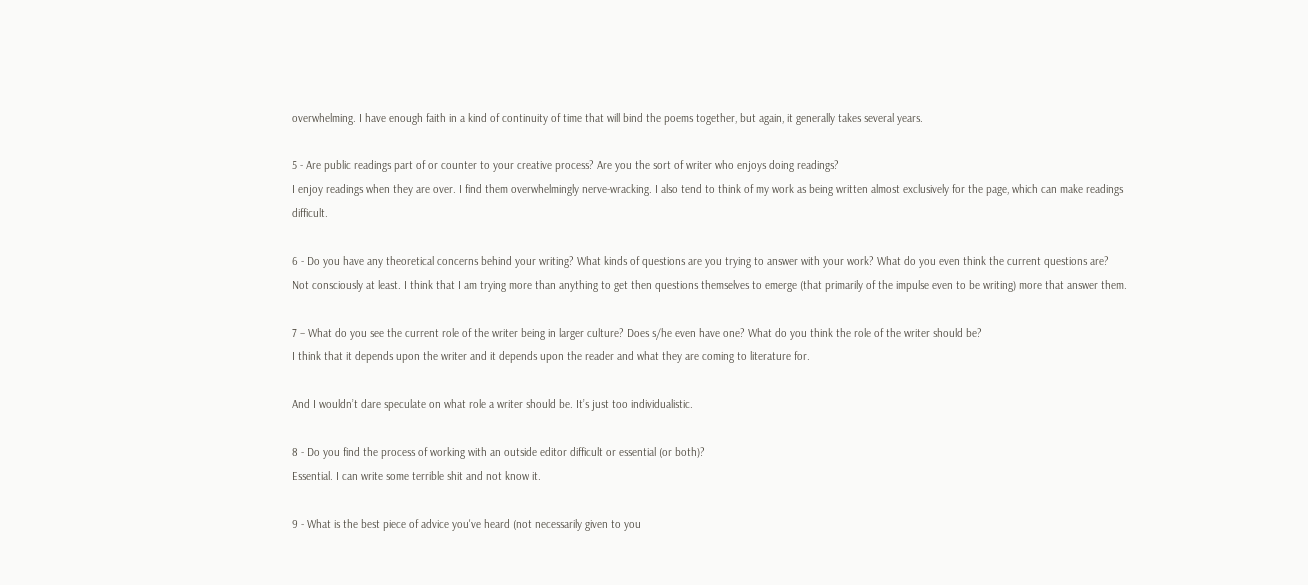overwhelming. I have enough faith in a kind of continuity of time that will bind the poems together, but again, it generally takes several years.

5 - Are public readings part of or counter to your creative process? Are you the sort of writer who enjoys doing readings?
I enjoy readings when they are over. I find them overwhelmingly nerve-wracking. I also tend to think of my work as being written almost exclusively for the page, which can make readings difficult.

6 - Do you have any theoretical concerns behind your writing? What kinds of questions are you trying to answer with your work? What do you even think the current questions are?
Not consciously at least. I think that I am trying more than anything to get then questions themselves to emerge (that primarily of the impulse even to be writing) more that answer them.

7 – What do you see the current role of the writer being in larger culture? Does s/he even have one? What do you think the role of the writer should be?
I think that it depends upon the writer and it depends upon the reader and what they are coming to literature for.

And I wouldn’t dare speculate on what role a writer should be. It’s just too individualistic.

8 - Do you find the process of working with an outside editor difficult or essential (or both)?
Essential. I can write some terrible shit and not know it.

9 - What is the best piece of advice you've heard (not necessarily given to you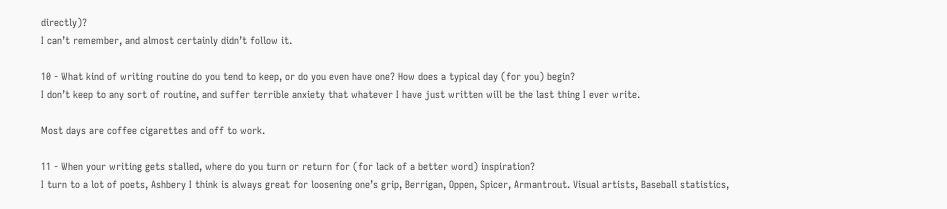directly)?
I can’t remember, and almost certainly didn’t follow it.

10 - What kind of writing routine do you tend to keep, or do you even have one? How does a typical day (for you) begin?
I don’t keep to any sort of routine, and suffer terrible anxiety that whatever I have just written will be the last thing I ever write.

Most days are coffee cigarettes and off to work.

11 - When your writing gets stalled, where do you turn or return for (for lack of a better word) inspiration?
I turn to a lot of poets, Ashbery I think is always great for loosening one’s grip, Berrigan, Oppen, Spicer, Armantrout. Visual artists, Baseball statistics,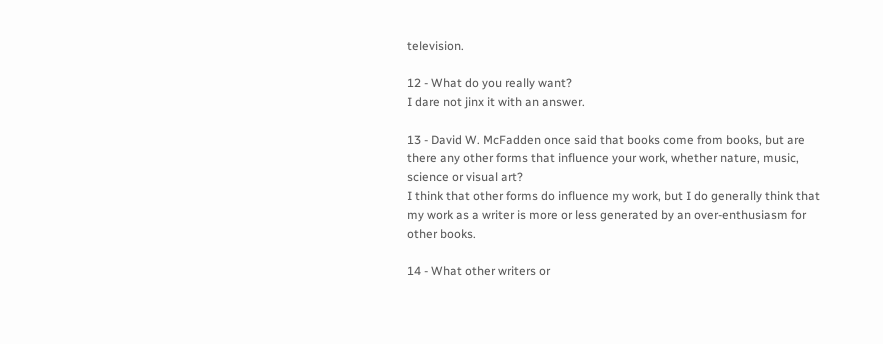television.

12 - What do you really want?
I dare not jinx it with an answer.

13 - David W. McFadden once said that books come from books, but are there any other forms that influence your work, whether nature, music, science or visual art?
I think that other forms do influence my work, but I do generally think that my work as a writer is more or less generated by an over-enthusiasm for other books.

14 - What other writers or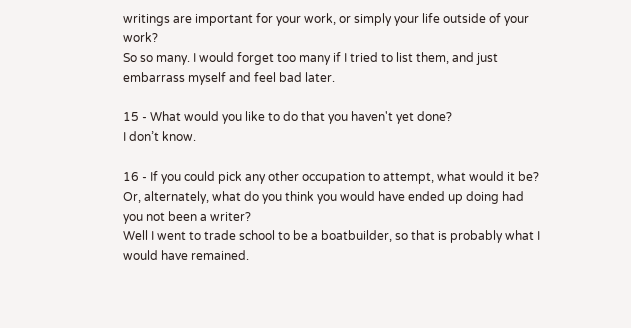writings are important for your work, or simply your life outside of your work?
So so many. I would forget too many if I tried to list them, and just embarrass myself and feel bad later.

15 - What would you like to do that you haven't yet done?
I don’t know.

16 - If you could pick any other occupation to attempt, what would it be? Or, alternately, what do you think you would have ended up doing had you not been a writer?
Well I went to trade school to be a boatbuilder, so that is probably what I would have remained.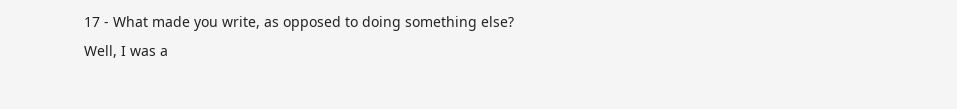17 - What made you write, as opposed to doing something else?
Well, I was a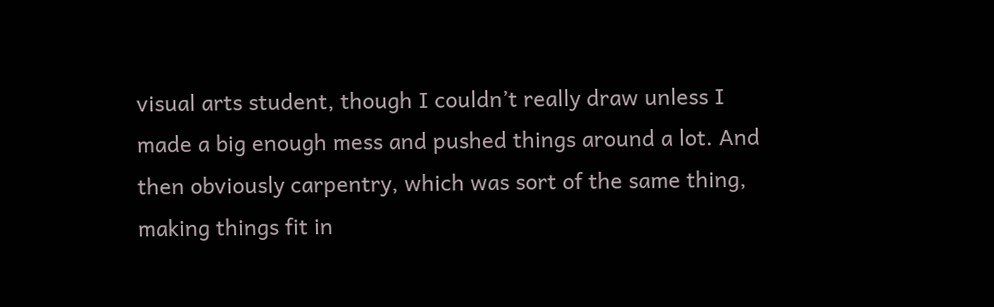visual arts student, though I couldn’t really draw unless I made a big enough mess and pushed things around a lot. And then obviously carpentry, which was sort of the same thing, making things fit in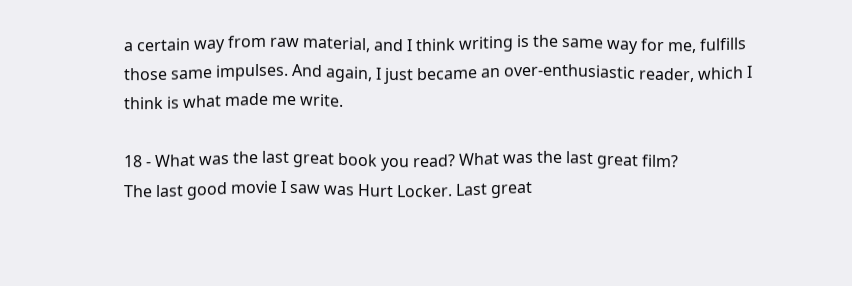a certain way from raw material, and I think writing is the same way for me, fulfills those same impulses. And again, I just became an over-enthusiastic reader, which I think is what made me write.

18 - What was the last great book you read? What was the last great film?
The last good movie I saw was Hurt Locker. Last great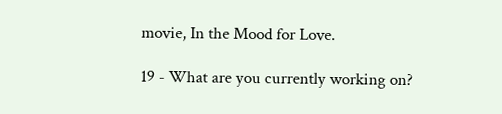movie, In the Mood for Love.

19 - What are you currently working on?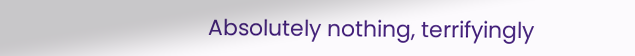Absolutely nothing, terrifyingly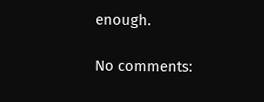enough.

No comments: